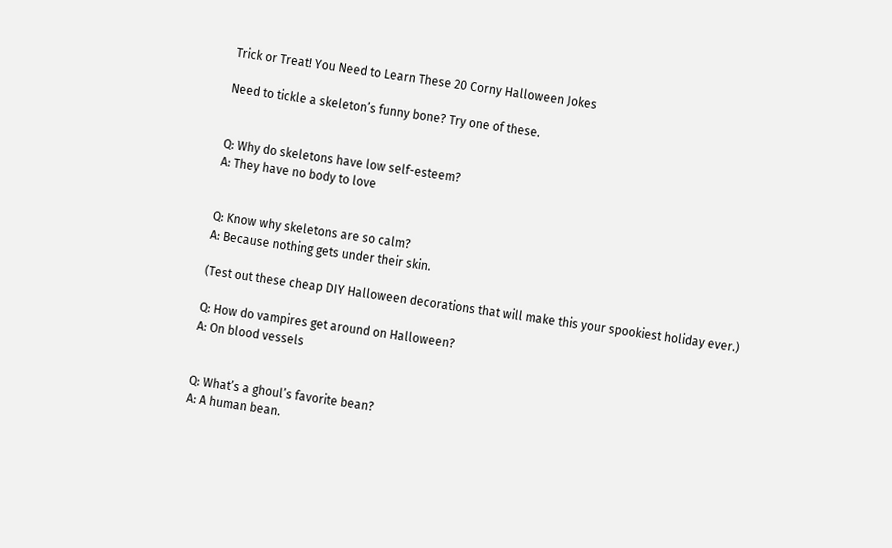Trick or Treat! You Need to Learn These 20 Corny Halloween Jokes

Need to tickle a skeleton’s funny bone? Try one of these.


Q: Why do skeletons have low self-esteem?
A: They have no body to love


Q: Know why skeletons are so calm?
A: Because nothing gets under their skin.

(Test out these cheap DIY Halloween decorations that will make this your spookiest holiday ever.)

Q: How do vampires get around on Halloween?
A: On blood vessels


Q: What’s a ghoul’s favorite bean?
A: A human bean.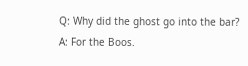Q: Why did the ghost go into the bar?
A: For the Boos.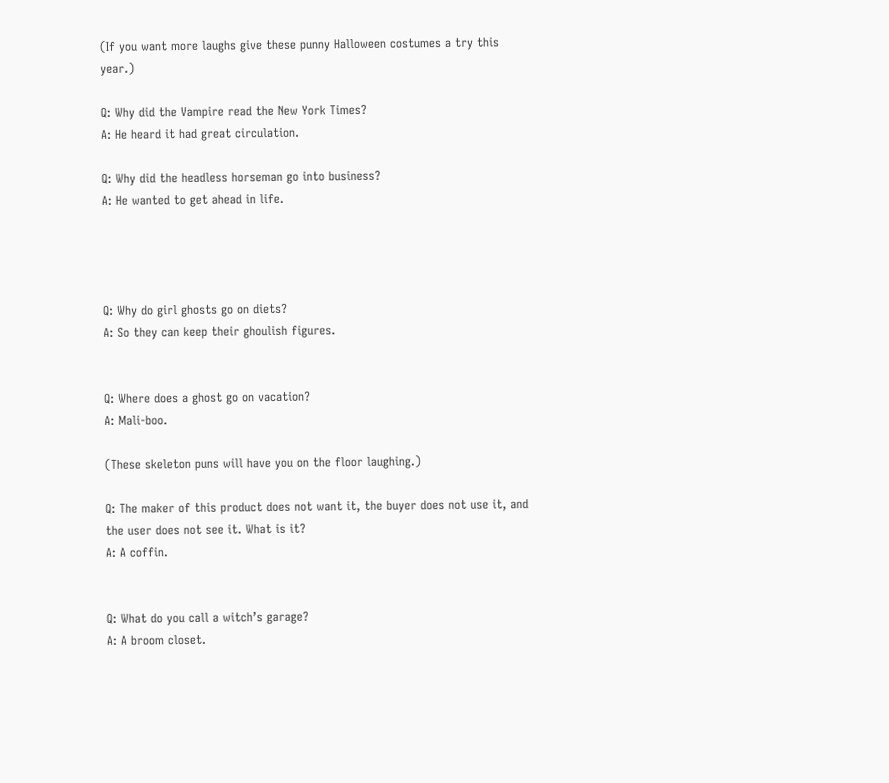(If you want more laughs give these punny Halloween costumes a try this year.)

Q: Why did the Vampire read the New York Times?
A: He heard it had great circulation.

Q: Why did the headless horseman go into business?
A: He wanted to get ahead in life.




Q: Why do girl ghosts go on diets?
A: So they can keep their ghoulish figures.


Q: Where does a ghost go on vacation?
A: Mali-boo.

(These skeleton puns will have you on the floor laughing.)

Q: The maker of this product does not want it, the buyer does not use it, and the user does not see it. What is it?
A: A coffin.


Q: What do you call a witch’s garage?
A: A broom closet.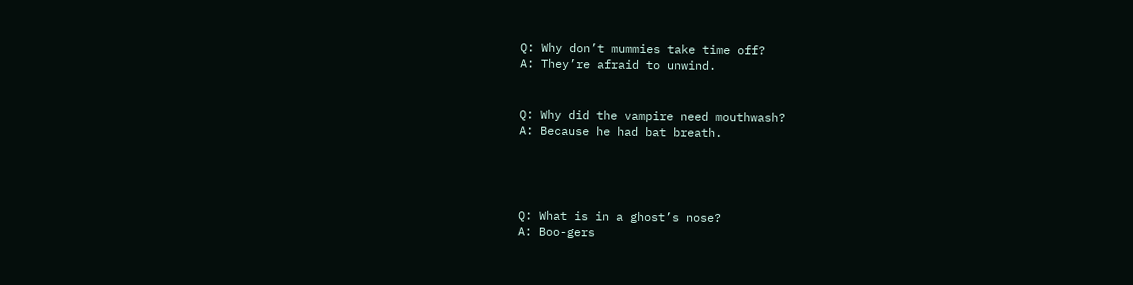Q: Why don’t mummies take time off?
A: They’re afraid to unwind.


Q: Why did the vampire need mouthwash?
A: Because he had bat breath.




Q: What is in a ghost’s nose?
A: Boo-gers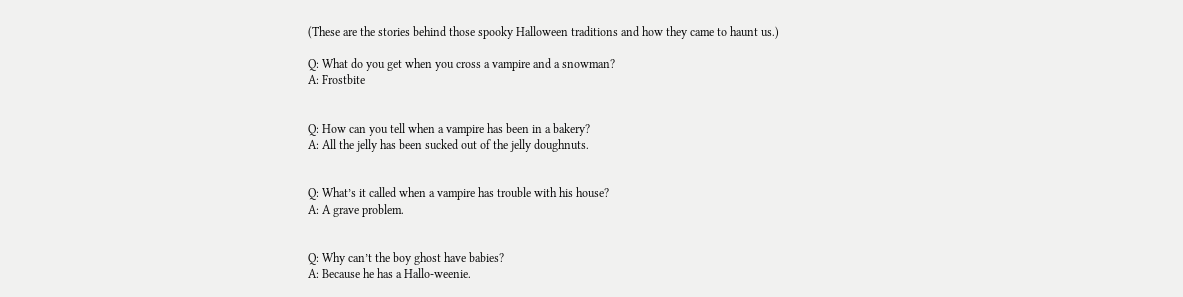(These are the stories behind those spooky Halloween traditions and how they came to haunt us.)

Q: What do you get when you cross a vampire and a snowman?
A: Frostbite


Q: How can you tell when a vampire has been in a bakery?
A: All the jelly has been sucked out of the jelly doughnuts.


Q: What’s it called when a vampire has trouble with his house?
A: A grave problem.


Q: Why can’t the boy ghost have babies?
A: Because he has a Hallo-weenie.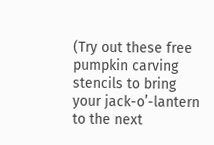(Try out these free pumpkin carving stencils to bring your jack-o’-lantern to the next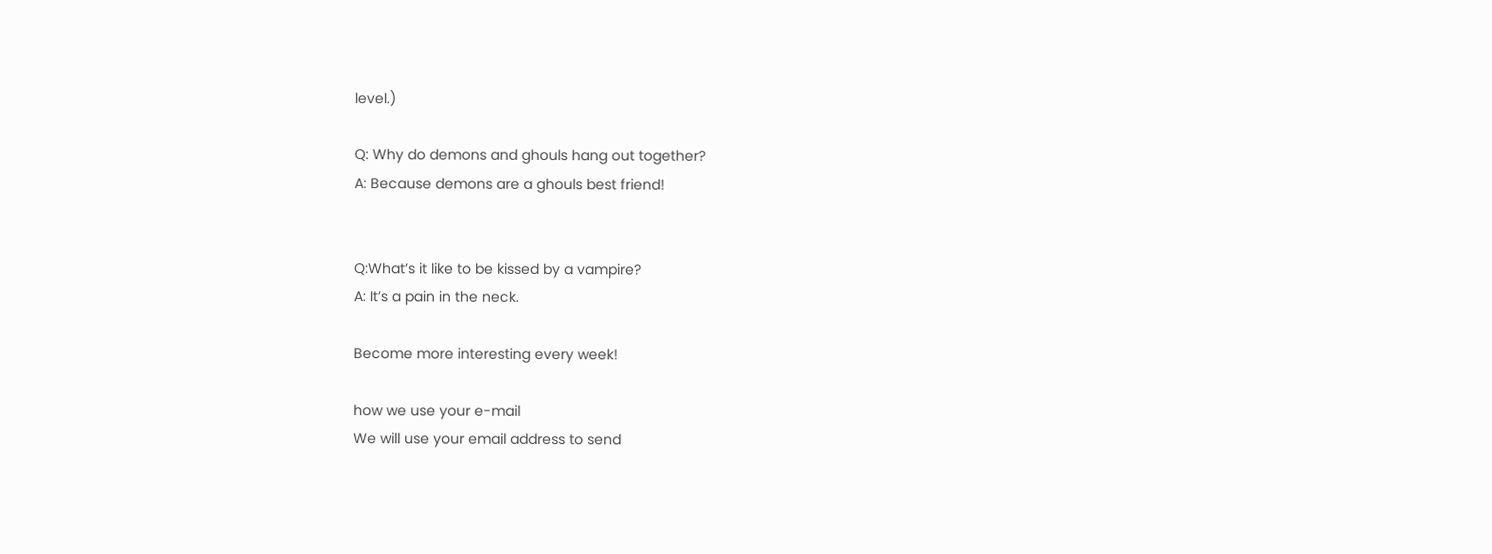level.)

Q: Why do demons and ghouls hang out together?
A: Because demons are a ghouls best friend!


Q:What’s it like to be kissed by a vampire?
A: It’s a pain in the neck.

Become more interesting every week!

how we use your e-mail
We will use your email address to send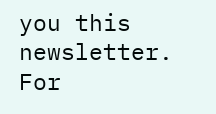you this newsletter. For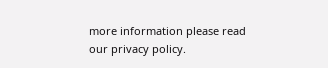more information please read our privacy policy.